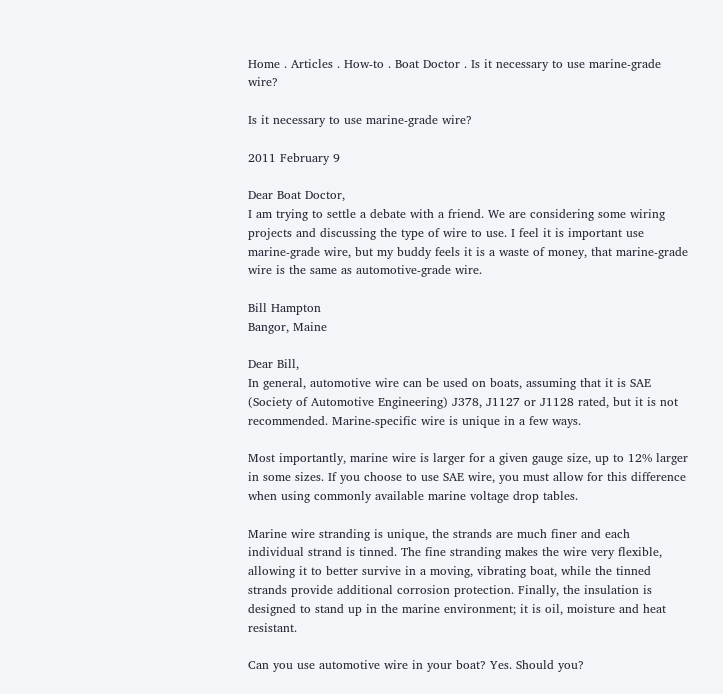Home . Articles . How-to . Boat Doctor . Is it necessary to use marine-grade wire?

Is it necessary to use marine-grade wire?

2011 February 9

Dear Boat Doctor,
I am trying to settle a debate with a friend. We are considering some wiring projects and discussing the type of wire to use. I feel it is important use marine-grade wire, but my buddy feels it is a waste of money, that marine-grade wire is the same as automotive-grade wire.

Bill Hampton
Bangor, Maine

Dear Bill,
In general, automotive wire can be used on boats, assuming that it is SAE (Society of Automotive Engineering) J378, J1127 or J1128 rated, but it is not recommended. Marine-specific wire is unique in a few ways.

Most importantly, marine wire is larger for a given gauge size, up to 12% larger in some sizes. If you choose to use SAE wire, you must allow for this difference when using commonly available marine voltage drop tables.

Marine wire stranding is unique, the strands are much finer and each individual strand is tinned. The fine stranding makes the wire very flexible, allowing it to better survive in a moving, vibrating boat, while the tinned strands provide additional corrosion protection. Finally, the insulation is designed to stand up in the marine environment; it is oil, moisture and heat resistant.

Can you use automotive wire in your boat? Yes. Should you?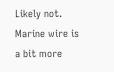Likely not. Marine wire is a bit more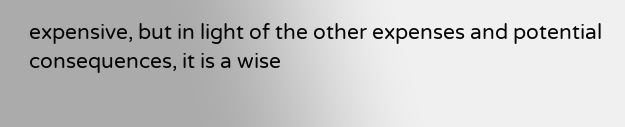expensive, but in light of the other expenses and potential consequences, it is a wise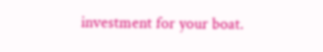investment for your boat.